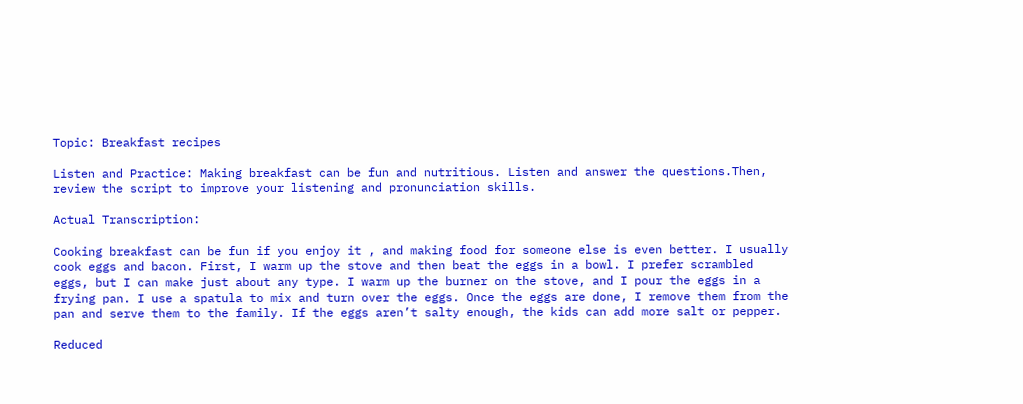Topic: Breakfast recipes

Listen and Practice: Making breakfast can be fun and nutritious. Listen and answer the questions.Then, review the script to improve your listening and pronunciation skills.

Actual Transcription:

Cooking breakfast can be fun if you enjoy it , and making food for someone else is even better. I usually cook eggs and bacon. First, I warm up the stove and then beat the eggs in a bowl. I prefer scrambled eggs, but I can make just about any type. I warm up the burner on the stove, and I pour the eggs in a frying pan. I use a spatula to mix and turn over the eggs. Once the eggs are done, I remove them from the pan and serve them to the family. If the eggs aren’t salty enough, the kids can add more salt or pepper.

Reduced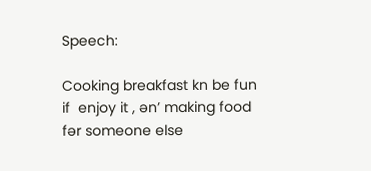Speech:

Cooking breakfast kn be fun if  enjoy it , ən’ making food fər someone else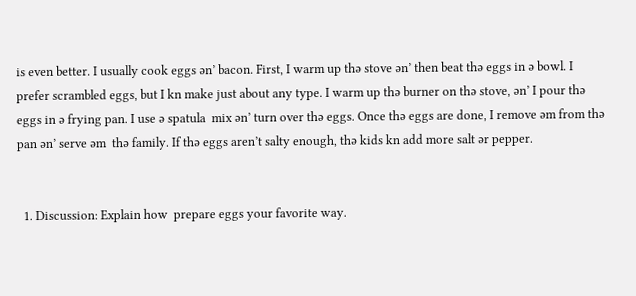is even better. I usually cook eggs ən’ bacon. First, I warm up thə stove ən’ then beat thə eggs in ə bowl. I prefer scrambled eggs, but I kn make just about any type. I warm up thə burner on thə stove, ən’ I pour thə eggs in ə frying pan. I use ə spatula  mix ən’ turn over thə eggs. Once thə eggs are done, I remove əm from thə pan ən’ serve əm  thə family. If thə eggs aren’t salty enough, thə kids kn add more salt ər pepper.


  1. Discussion: Explain how  prepare eggs your favorite way.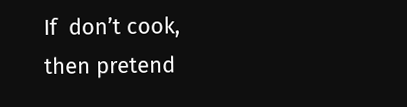If  don’t cook, then pretend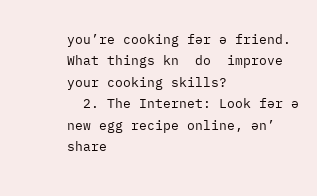you’re cooking fər ə friend. What things kn  do  improve your cooking skills?
  2. The Internet: Look fər ə new egg recipe online, ən’ share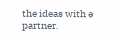the ideas with ə partner.